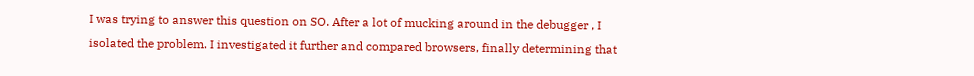I was trying to answer this question on SO. After a lot of mucking around in the debugger , I isolated the problem. I investigated it further and compared browsers, finally determining that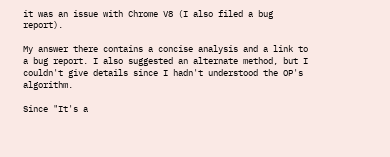it was an issue with Chrome V8 (I also filed a bug report).

My answer there contains a concise analysis and a link to a bug report. I also suggested an alternate method, but I couldn't give details since I hadn't understood the OP's algorithm.

Since "It's a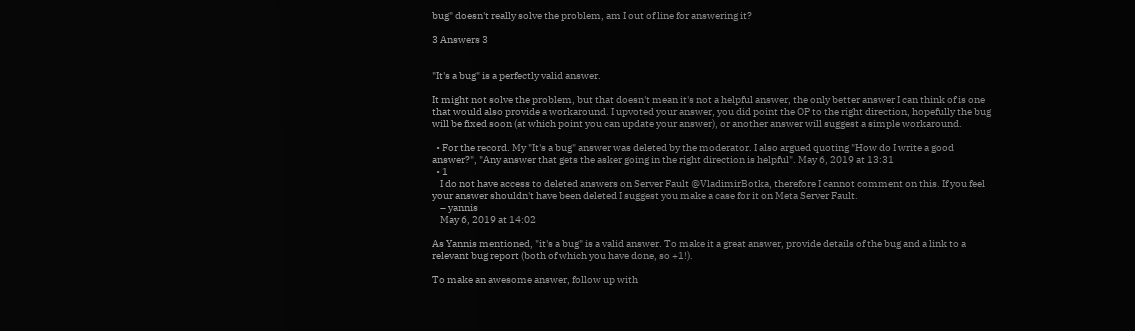bug" doesn't really solve the problem, am I out of line for answering it?

3 Answers 3


"It's a bug" is a perfectly valid answer.

It might not solve the problem, but that doesn't mean it's not a helpful answer, the only better answer I can think of is one that would also provide a workaround. I upvoted your answer, you did point the OP to the right direction, hopefully the bug will be fixed soon (at which point you can update your answer), or another answer will suggest a simple workaround.

  • For the record. My "It's a bug" answer was deleted by the moderator. I also argued quoting "How do I write a good answer?", "Any answer that gets the asker going in the right direction is helpful". May 6, 2019 at 13:31
  • 1
    I do not have access to deleted answers on Server Fault @VladimirBotka, therefore I cannot comment on this. If you feel your answer shouldn't have been deleted I suggest you make a case for it on Meta Server Fault.
    – yannis
    May 6, 2019 at 14:02

As Yannis mentioned, "it's a bug" is a valid answer. To make it a great answer, provide details of the bug and a link to a relevant bug report (both of which you have done, so +1!).

To make an awesome answer, follow up with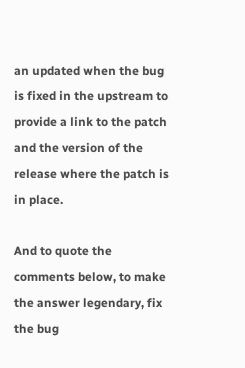an updated when the bug is fixed in the upstream to provide a link to the patch and the version of the release where the patch is in place.

And to quote the comments below, to make the answer legendary, fix the bug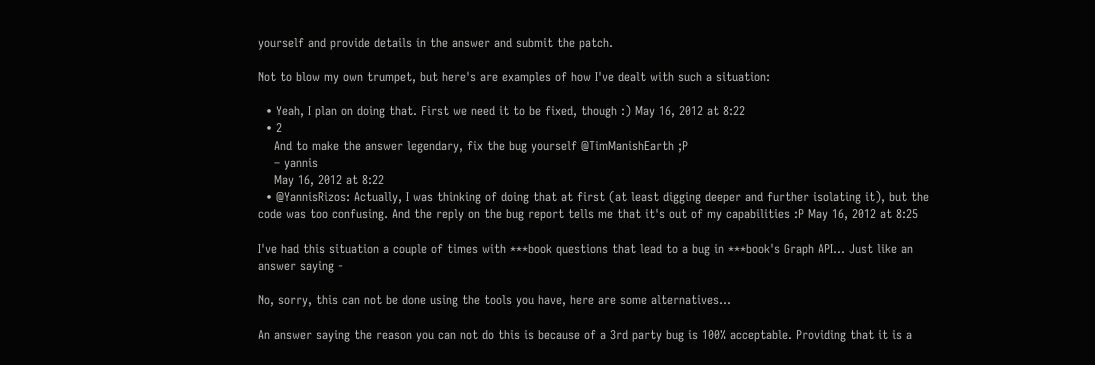yourself and provide details in the answer and submit the patch.

Not to blow my own trumpet, but here's are examples of how I've dealt with such a situation:

  • Yeah, I plan on doing that. First we need it to be fixed, though :) May 16, 2012 at 8:22
  • 2
    And to make the answer legendary, fix the bug yourself @TimManishEarth ;P
    – yannis
    May 16, 2012 at 8:22
  • @YannisRizos: Actually, I was thinking of doing that at first (at least digging deeper and further isolating it), but the code was too confusing. And the reply on the bug report tells me that it's out of my capabilities :P May 16, 2012 at 8:25

I've had this situation a couple of times with ***book questions that lead to a bug in ***book's Graph API... Just like an answer saying -

No, sorry, this can not be done using the tools you have, here are some alternatives...

An answer saying the reason you can not do this is because of a 3rd party bug is 100% acceptable. Providing that it is a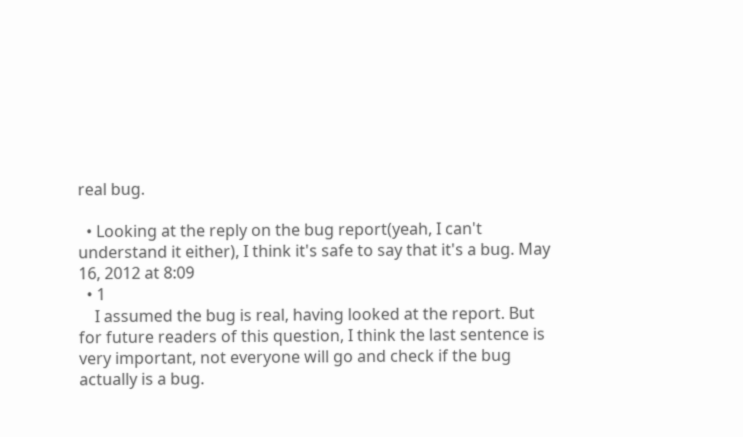real bug.

  • Looking at the reply on the bug report(yeah, I can't understand it either), I think it's safe to say that it's a bug. May 16, 2012 at 8:09
  • 1
    I assumed the bug is real, having looked at the report. But for future readers of this question, I think the last sentence is very important, not everyone will go and check if the bug actually is a bug.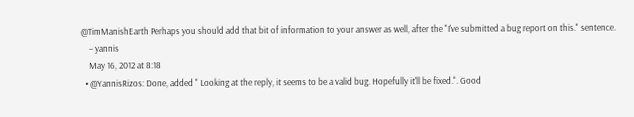@TimManishEarth Perhaps you should add that bit of information to your answer as well, after the "I've submitted a bug report on this." sentence.
    – yannis
    May 16, 2012 at 8:18
  • @YannisRizos: Done, added " Looking at the reply, it seems to be a valid bug. Hopefully it'll be fixed.". Good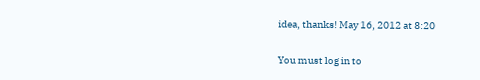idea, thanks! May 16, 2012 at 8:20

You must log in to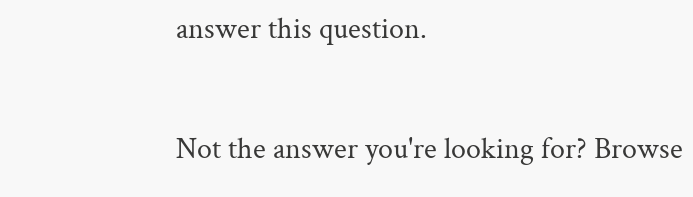answer this question.

Not the answer you're looking for? Browse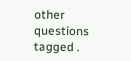other questions tagged .